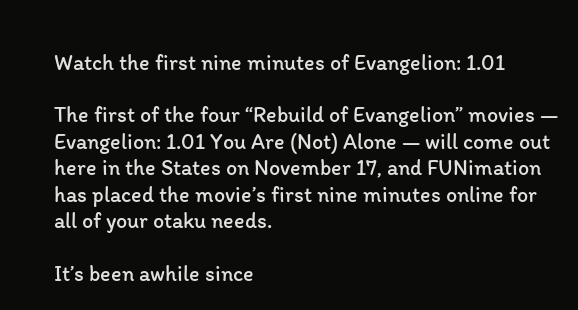Watch the first nine minutes of Evangelion: 1.01

The first of the four “Rebuild of Evangelion” movies — Evangelion: 1.01 You Are (Not) Alone — will come out here in the States on November 17, and FUNimation has placed the movie’s first nine minutes online for all of your otaku needs.

It’s been awhile since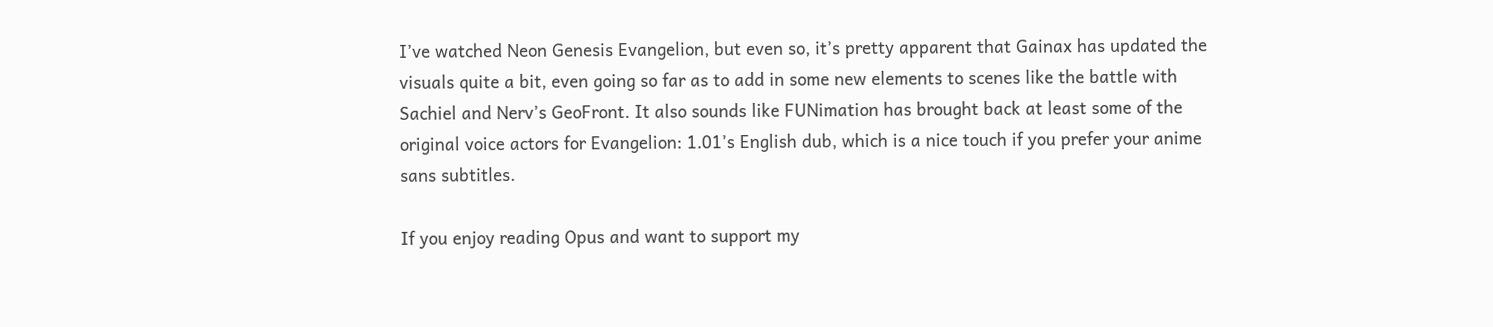I’ve watched Neon Genesis Evangelion, but even so, it’s pretty apparent that Gainax has updated the visuals quite a bit, even going so far as to add in some new elements to scenes like the battle with Sachiel and Nerv’s GeoFront. It also sounds like FUNimation has brought back at least some of the original voice actors for Evangelion: 1.01’s English dub, which is a nice touch if you prefer your anime sans subtitles.

If you enjoy reading Opus and want to support my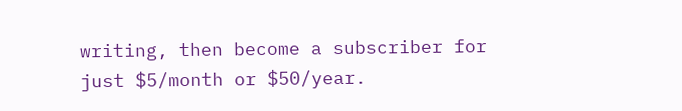writing, then become a subscriber for just $5/month or $50/year.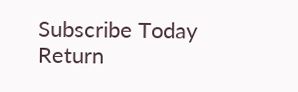Subscribe Today
Return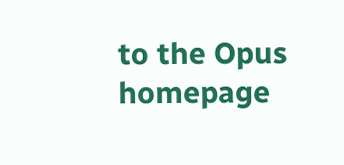to the Opus homepage